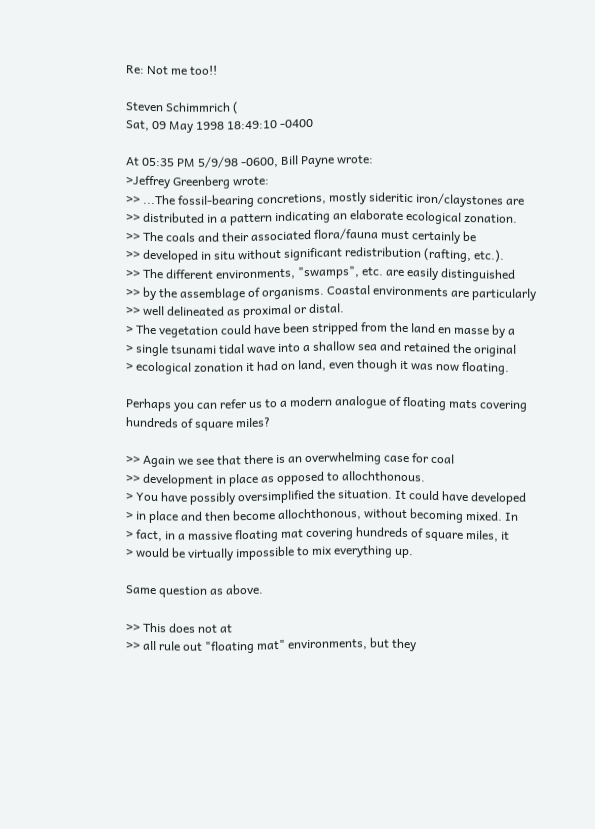Re: Not me too!!

Steven Schimmrich (
Sat, 09 May 1998 18:49:10 -0400

At 05:35 PM 5/9/98 -0600, Bill Payne wrote:
>Jeffrey Greenberg wrote:
>> ...The fossil-bearing concretions, mostly sideritic iron/claystones are
>> distributed in a pattern indicating an elaborate ecological zonation.
>> The coals and their associated flora/fauna must certainly be
>> developed in situ without significant redistribution (rafting, etc.).
>> The different environments, "swamps", etc. are easily distinguished
>> by the assemblage of organisms. Coastal environments are particularly
>> well delineated as proximal or distal.
> The vegetation could have been stripped from the land en masse by a
> single tsunami tidal wave into a shallow sea and retained the original
> ecological zonation it had on land, even though it was now floating.

Perhaps you can refer us to a modern analogue of floating mats covering
hundreds of square miles?

>> Again we see that there is an overwhelming case for coal
>> development in place as opposed to allochthonous.
> You have possibly oversimplified the situation. It could have developed
> in place and then become allochthonous, without becoming mixed. In
> fact, in a massive floating mat covering hundreds of square miles, it
> would be virtually impossible to mix everything up.

Same question as above.

>> This does not at
>> all rule out "floating mat" environments, but they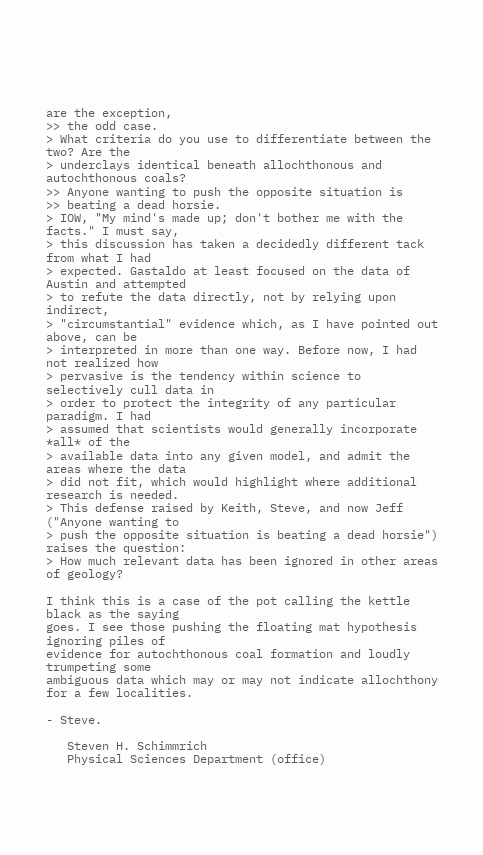are the exception,
>> the odd case.
> What criteria do you use to differentiate between the two? Are the
> underclays identical beneath allochthonous and autochthonous coals?
>> Anyone wanting to push the opposite situation is
>> beating a dead horsie.
> IOW, "My mind's made up; don't bother me with the facts." I must say,
> this discussion has taken a decidedly different tack from what I had
> expected. Gastaldo at least focused on the data of Austin and attempted
> to refute the data directly, not by relying upon indirect,
> "circumstantial" evidence which, as I have pointed out above, can be
> interpreted in more than one way. Before now, I had not realized how
> pervasive is the tendency within science to selectively cull data in
> order to protect the integrity of any particular paradigm. I had
> assumed that scientists would generally incorporate *all* of the
> available data into any given model, and admit the areas where the data
> did not fit, which would highlight where additional research is needed.
> This defense raised by Keith, Steve, and now Jeff ("Anyone wanting to
> push the opposite situation is beating a dead horsie") raises the question:
> How much relevant data has been ignored in other areas of geology?

I think this is a case of the pot calling the kettle black as the saying
goes. I see those pushing the floating mat hypothesis ignoring piles of
evidence for autochthonous coal formation and loudly trumpeting some
ambiguous data which may or may not indicate allochthony for a few localities.

- Steve.

   Steven H. Schimmrich
   Physical Sciences Department (office)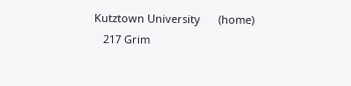Kutztown University      (home)
   217 Grim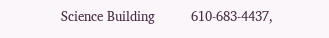Science Building         610-683-4437,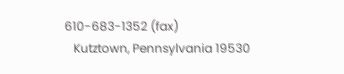610-683-1352 (fax)
   Kutztown, Pennsylvania 19530